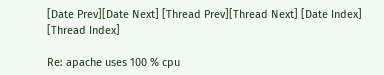[Date Prev][Date Next] [Thread Prev][Thread Next] [Date Index] [Thread Index]

Re: apache uses 100 % cpu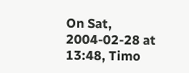On Sat, 2004-02-28 at 13:48, Timo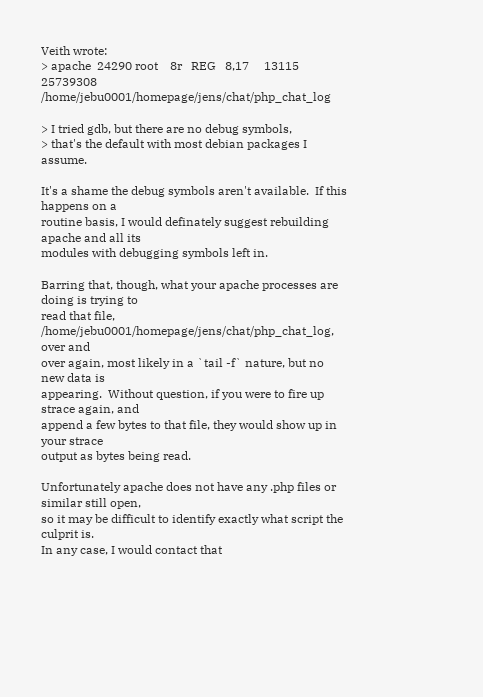Veith wrote:
> apache  24290 root    8r   REG   8,17     13115 25739308 /home/jebu0001/homepage/jens/chat/php_chat_log

> I tried gdb, but there are no debug symbols,
> that's the default with most debian packages I assume.

It's a shame the debug symbols aren't available.  If this happens on a
routine basis, I would definately suggest rebuilding apache and all its
modules with debugging symbols left in.

Barring that, though, what your apache processes are doing is trying to
read that file, /home/jebu0001/homepage/jens/chat/php_chat_log, over and
over again, most likely in a `tail -f` nature, but no new data is
appearing.  Without question, if you were to fire up strace again, and
append a few bytes to that file, they would show up in your strace
output as bytes being read.

Unfortunately apache does not have any .php files or similar still open,
so it may be difficult to identify exactly what script the culprit is.
In any case, I would contact that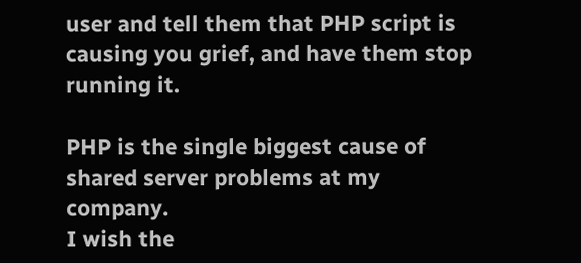user and tell them that PHP script is
causing you grief, and have them stop running it.

PHP is the single biggest cause of shared server problems at my company.
I wish the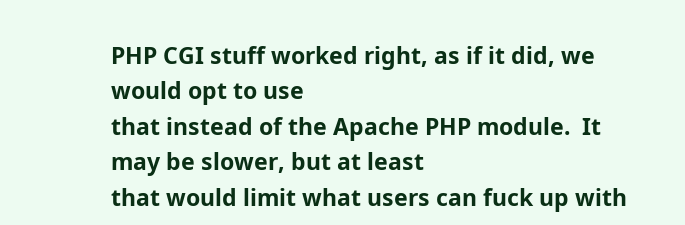PHP CGI stuff worked right, as if it did, we would opt to use
that instead of the Apache PHP module.  It may be slower, but at least
that would limit what users can fuck up with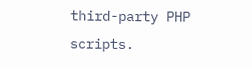third-party PHP scripts.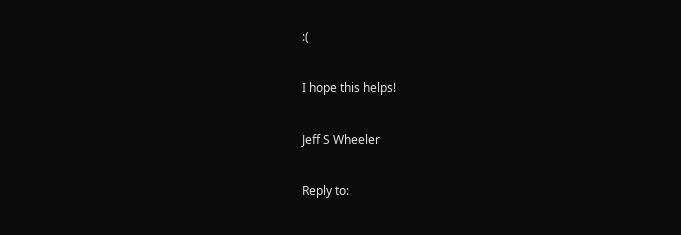:(

I hope this helps!

Jeff S Wheeler

Reply to: